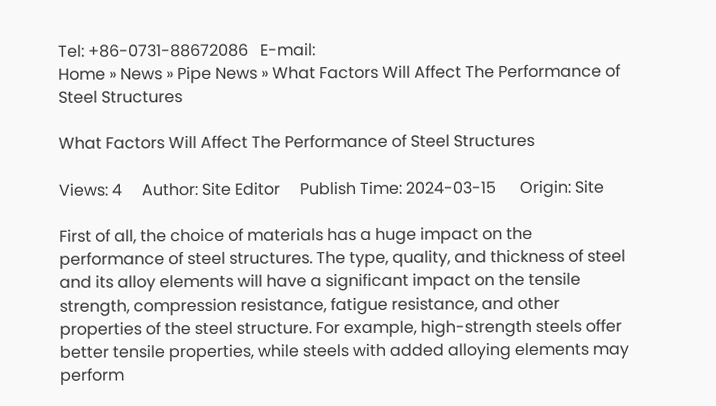Tel: +86-0731-88672086   E-mail:
Home » News » Pipe News » What Factors Will Affect The Performance of Steel Structures

What Factors Will Affect The Performance of Steel Structures

Views: 4     Author: Site Editor     Publish Time: 2024-03-15      Origin: Site

First of all, the choice of materials has a huge impact on the performance of steel structures. The type, quality, and thickness of steel and its alloy elements will have a significant impact on the tensile strength, compression resistance, fatigue resistance, and other properties of the steel structure. For example, high-strength steels offer better tensile properties, while steels with added alloying elements may perform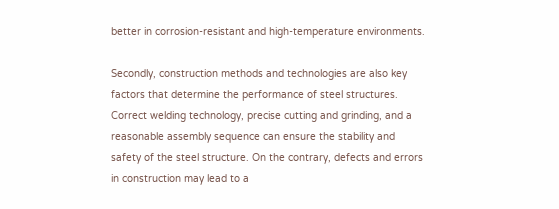better in corrosion-resistant and high-temperature environments.

Secondly, construction methods and technologies are also key factors that determine the performance of steel structures. Correct welding technology, precise cutting and grinding, and a reasonable assembly sequence can ensure the stability and safety of the steel structure. On the contrary, defects and errors in construction may lead to a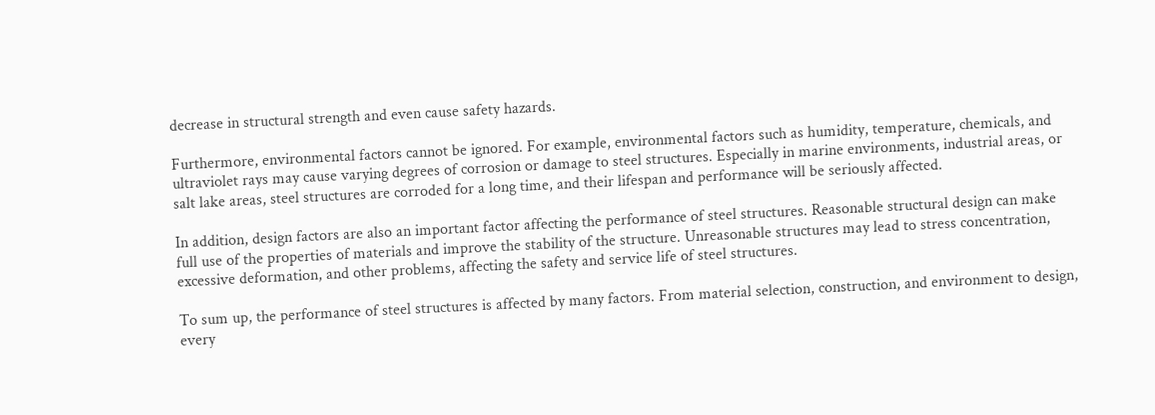decrease in structural strength and even cause safety hazards.

Furthermore, environmental factors cannot be ignored. For example, environmental factors such as humidity, temperature, chemicals, and ultraviolet rays may cause varying degrees of corrosion or damage to steel structures. Especially in marine environments, industrial areas, or salt lake areas, steel structures are corroded for a long time, and their lifespan and performance will be seriously affected.

In addition, design factors are also an important factor affecting the performance of steel structures. Reasonable structural design can make full use of the properties of materials and improve the stability of the structure. Unreasonable structures may lead to stress concentration, excessive deformation, and other problems, affecting the safety and service life of steel structures.

To sum up, the performance of steel structures is affected by many factors. From material selection, construction, and environment to design, every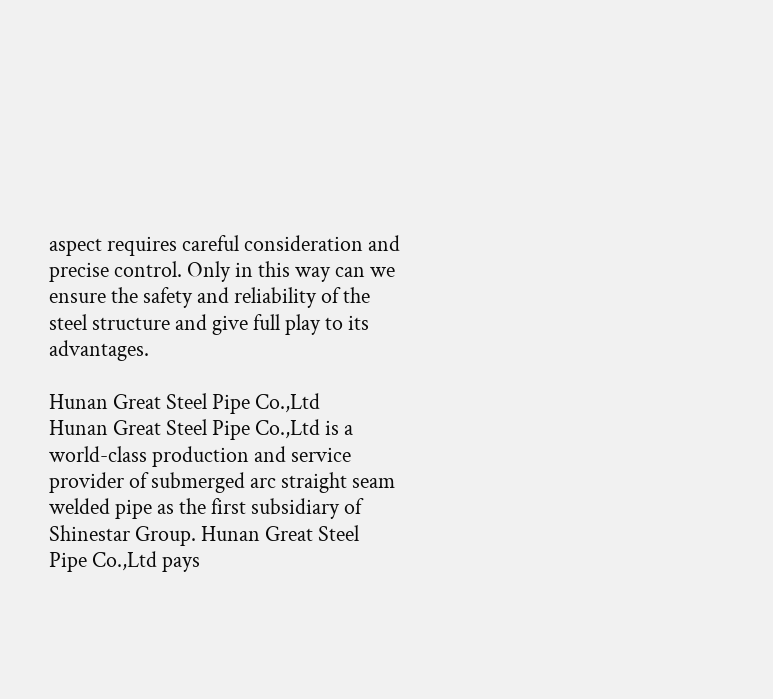aspect requires careful consideration and precise control. Only in this way can we ensure the safety and reliability of the steel structure and give full play to its advantages.

Hunan Great Steel Pipe Co.,Ltd
Hunan Great Steel Pipe Co.,Ltd is a world-class production and service provider of submerged arc straight seam welded pipe as the first subsidiary of Shinestar Group. Hunan Great Steel Pipe Co.,Ltd pays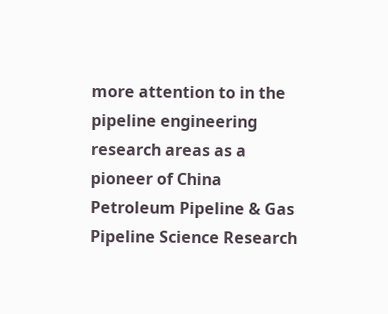more attention to in the pipeline engineering research areas as a pioneer of China Petroleum Pipeline & Gas Pipeline Science Research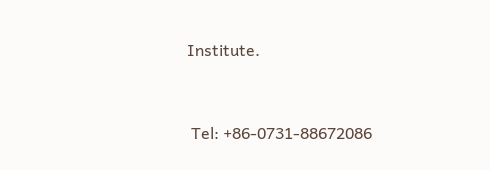Institute.



 Tel: +86-0731-88672086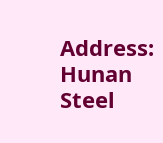Address: Hunan Steel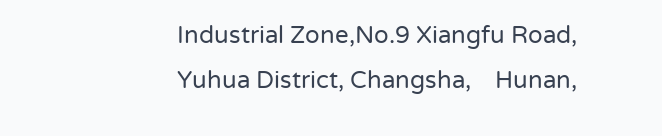Industrial Zone,No.9 Xiangfu Road, Yuhua District, Changsha,    Hunan,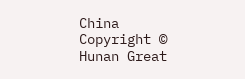China
Copyright © Hunan Great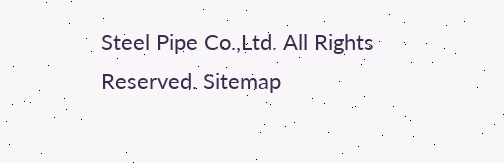Steel Pipe Co.,Ltd. All Rights Reserved. Sitemap